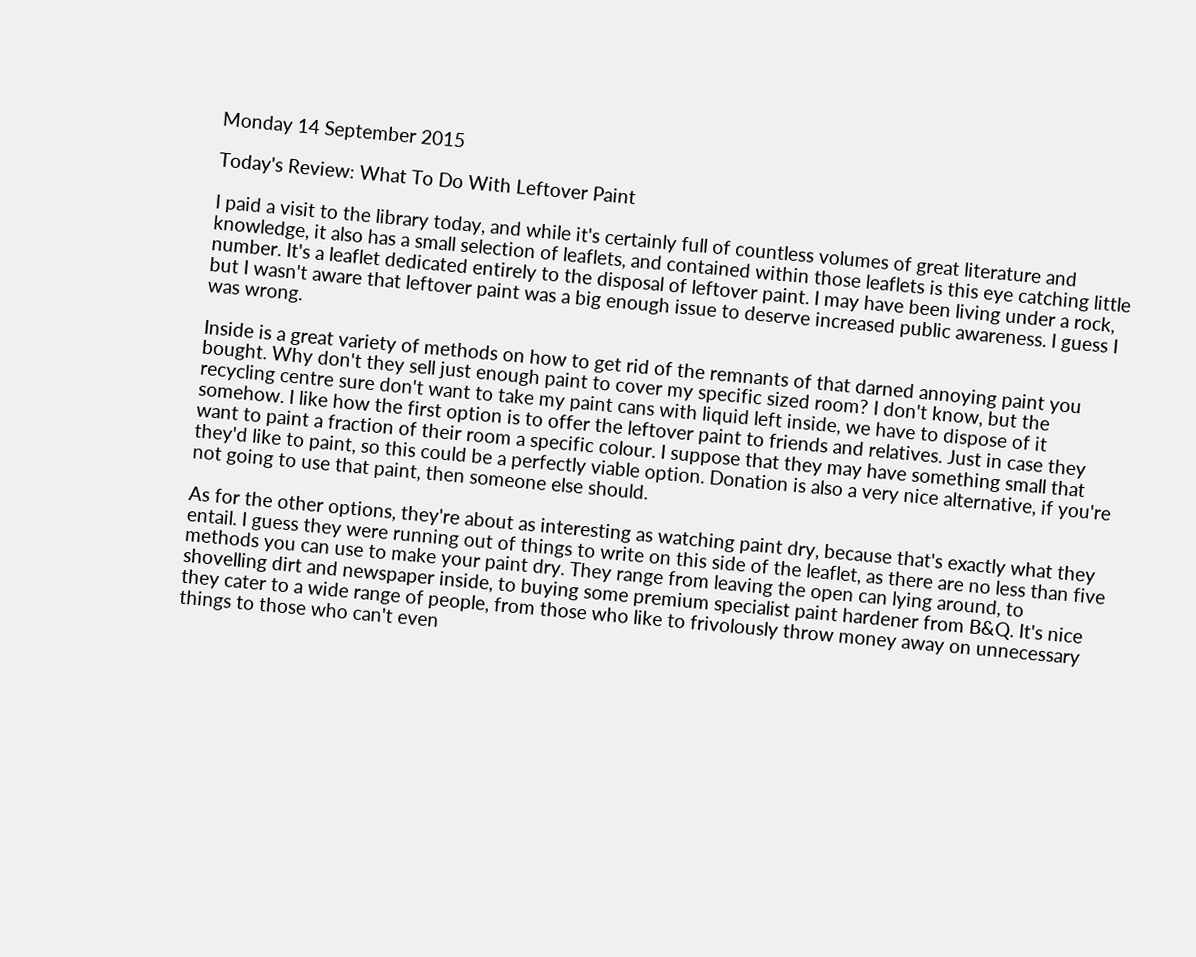Monday 14 September 2015

Today's Review: What To Do With Leftover Paint

I paid a visit to the library today, and while it's certainly full of countless volumes of great literature and knowledge, it also has a small selection of leaflets, and contained within those leaflets is this eye catching little number. It's a leaflet dedicated entirely to the disposal of leftover paint. I may have been living under a rock, but I wasn't aware that leftover paint was a big enough issue to deserve increased public awareness. I guess I was wrong.

Inside is a great variety of methods on how to get rid of the remnants of that darned annoying paint you bought. Why don't they sell just enough paint to cover my specific sized room? I don't know, but the recycling centre sure don't want to take my paint cans with liquid left inside, we have to dispose of it somehow. I like how the first option is to offer the leftover paint to friends and relatives. Just in case they want to paint a fraction of their room a specific colour. I suppose that they may have something small that they'd like to paint, so this could be a perfectly viable option. Donation is also a very nice alternative, if you're not going to use that paint, then someone else should.

As for the other options, they're about as interesting as watching paint dry, because that's exactly what they entail. I guess they were running out of things to write on this side of the leaflet, as there are no less than five methods you can use to make your paint dry. They range from leaving the open can lying around, to shovelling dirt and newspaper inside, to buying some premium specialist paint hardener from B&Q. It's nice they cater to a wide range of people, from those who like to frivolously throw money away on unnecessary things to those who can't even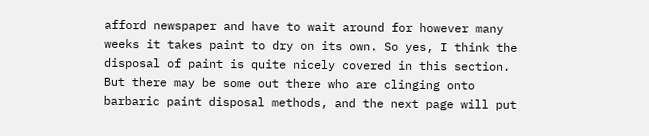afford newspaper and have to wait around for however many weeks it takes paint to dry on its own. So yes, I think the disposal of paint is quite nicely covered in this section. But there may be some out there who are clinging onto barbaric paint disposal methods, and the next page will put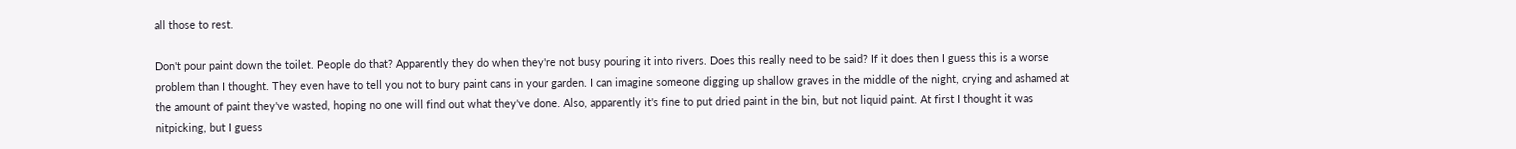all those to rest.

Don't pour paint down the toilet. People do that? Apparently they do when they're not busy pouring it into rivers. Does this really need to be said? If it does then I guess this is a worse problem than I thought. They even have to tell you not to bury paint cans in your garden. I can imagine someone digging up shallow graves in the middle of the night, crying and ashamed at the amount of paint they've wasted, hoping no one will find out what they've done. Also, apparently it's fine to put dried paint in the bin, but not liquid paint. At first I thought it was nitpicking, but I guess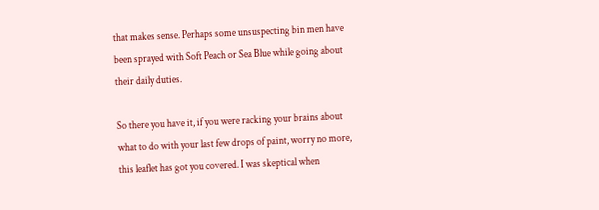that makes sense. Perhaps some unsuspecting bin men have been sprayed with Soft Peach or Sea Blue while going about their daily duties.

So there you have it, if you were racking your brains about what to do with your last few drops of paint, worry no more, this leaflet has got you covered. I was skeptical when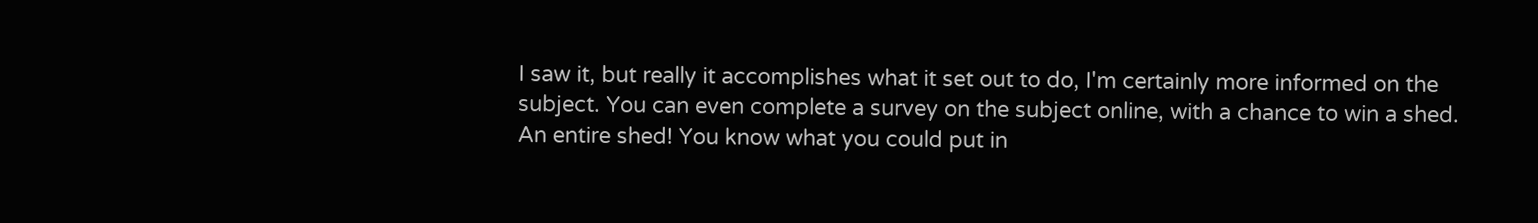I saw it, but really it accomplishes what it set out to do, I'm certainly more informed on the subject. You can even complete a survey on the subject online, with a chance to win a shed. An entire shed! You know what you could put in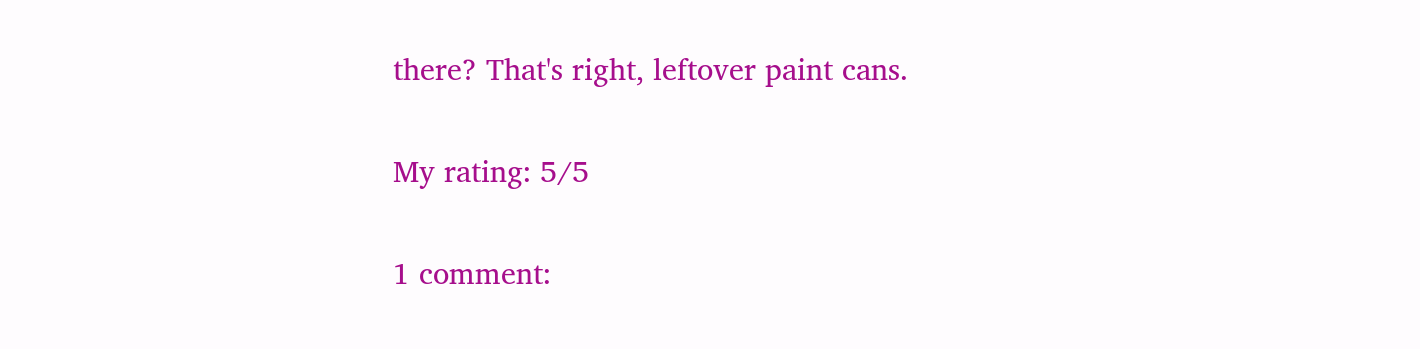there? That's right, leftover paint cans.

My rating: 5/5

1 comment: